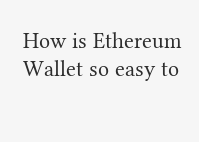How is Ethereum Wallet so easy to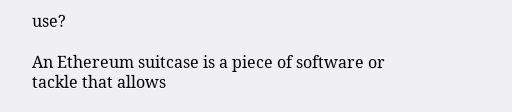use?

An Ethereum suitcase is a piece of software or tackle that allows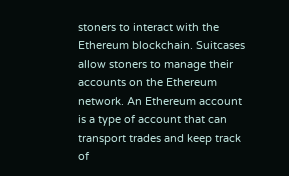stoners to interact with the Ethereum blockchain. Suitcases allow stoners to manage their accounts on the Ethereum network. An Ethereum account is a type of account that can transport trades and keep track of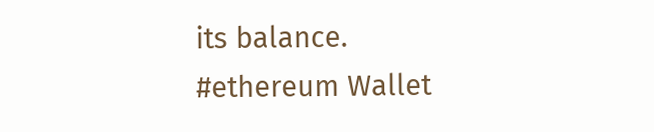its balance.
#ethereum Wallet